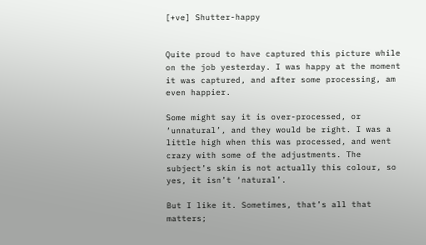[+ve] Shutter-happy


Quite proud to have captured this picture while on the job yesterday. I was happy at the moment it was captured, and after some processing, am even happier.

Some might say it is over-processed, or ‘unnatural’, and they would be right. I was a little high when this was processed, and went crazy with some of the adjustments. The subject’s skin is not actually this colour, so yes, it isn’t ‘natural’.

But I like it. Sometimes, that’s all that matters;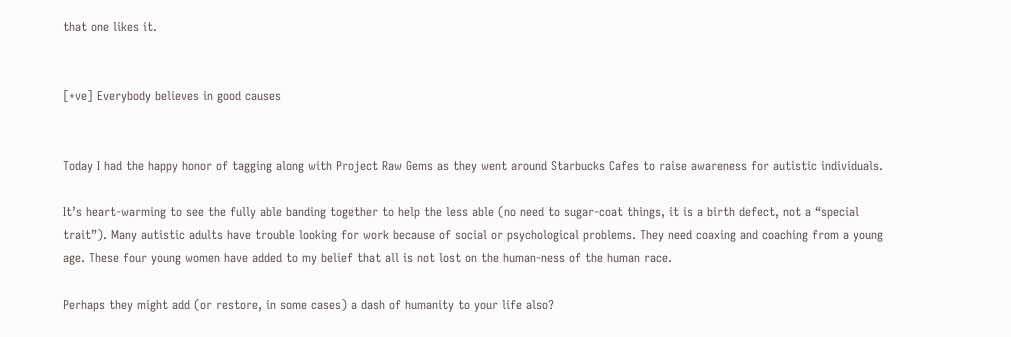that one likes it.


[+ve] Everybody believes in good causes


Today I had the happy honor of tagging along with Project Raw Gems as they went around Starbucks Cafes to raise awareness for autistic individuals.

It’s heart-warming to see the fully able banding together to help the less able (no need to sugar-coat things, it is a birth defect, not a “special trait”). Many autistic adults have trouble looking for work because of social or psychological problems. They need coaxing and coaching from a young age. These four young women have added to my belief that all is not lost on the human-ness of the human race.

Perhaps they might add (or restore, in some cases) a dash of humanity to your life also?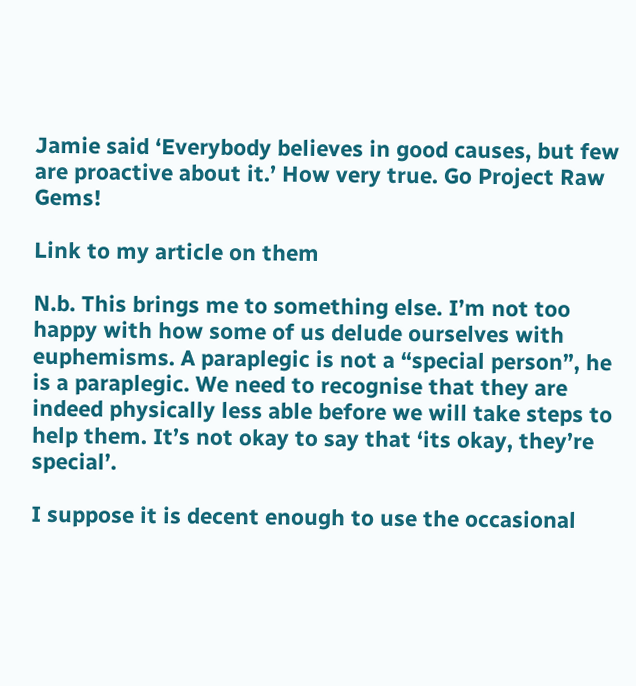Jamie said ‘Everybody believes in good causes, but few are proactive about it.’ How very true. Go Project Raw Gems!

Link to my article on them

N.b. This brings me to something else. I’m not too happy with how some of us delude ourselves with euphemisms. A paraplegic is not a “special person”, he is a paraplegic. We need to recognise that they are indeed physically less able before we will take steps to help them. It’s not okay to say that ‘its okay, they’re special’.

I suppose it is decent enough to use the occasional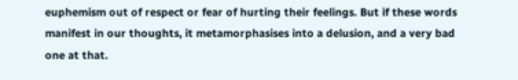euphemism out of respect or fear of hurting their feelings. But if these words manifest in our thoughts, it metamorphasises into a delusion, and a very bad one at that.